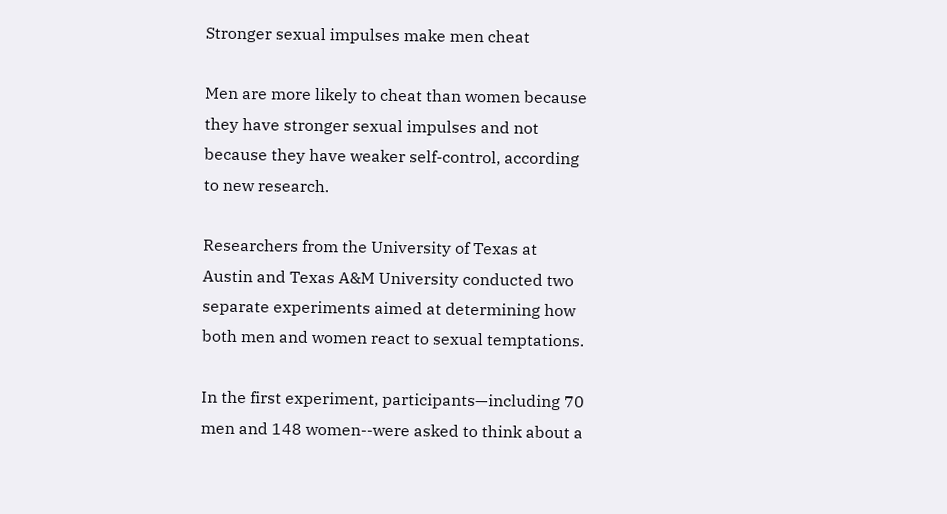Stronger sexual impulses make men cheat

Men are more likely to cheat than women because they have stronger sexual impulses and not because they have weaker self-control, according to new research.

Researchers from the University of Texas at Austin and Texas A&M University conducted two separate experiments aimed at determining how both men and women react to sexual temptations.

In the first experiment, participants—including 70 men and 148 women--were asked to think about a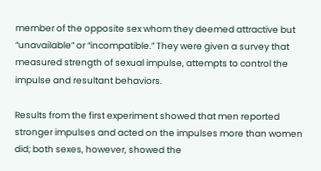member of the opposite sex whom they deemed attractive but “unavailable” or “incompatible.” They were given a survey that measured strength of sexual impulse, attempts to control the impulse and resultant behaviors.

Results from the first experiment showed that men reported stronger impulses and acted on the impulses more than women did; both sexes, however, showed the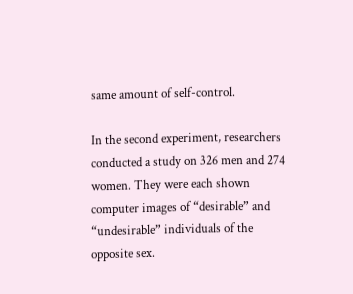same amount of self-control.

In the second experiment, researchers conducted a study on 326 men and 274 women. They were each shown computer images of “desirable” and “undesirable” individuals of the opposite sex.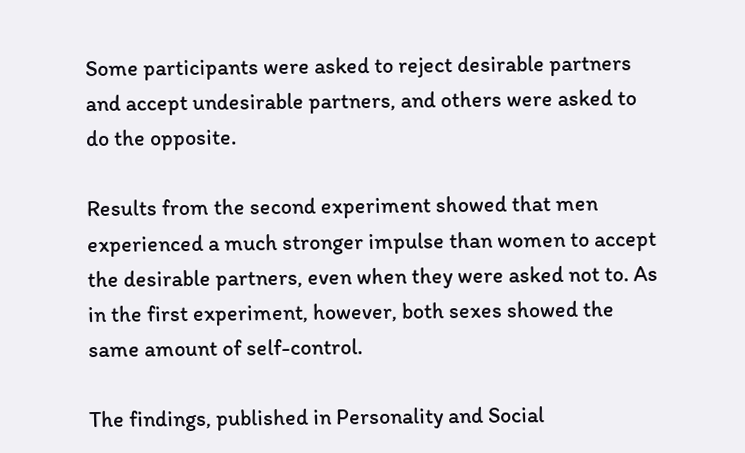Some participants were asked to reject desirable partners and accept undesirable partners, and others were asked to do the opposite.

Results from the second experiment showed that men experienced a much stronger impulse than women to accept the desirable partners, even when they were asked not to. As in the first experiment, however, both sexes showed the same amount of self-control.

The findings, published in Personality and Social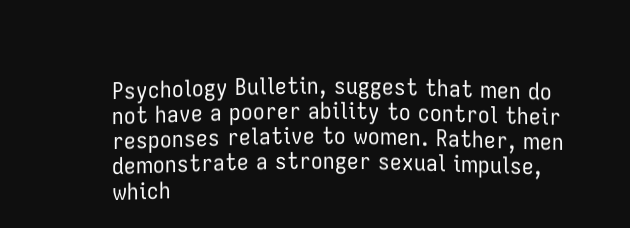Psychology Bulletin, suggest that men do not have a poorer ability to control their responses relative to women. Rather, men demonstrate a stronger sexual impulse, which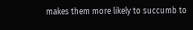makes them more likely to succumb to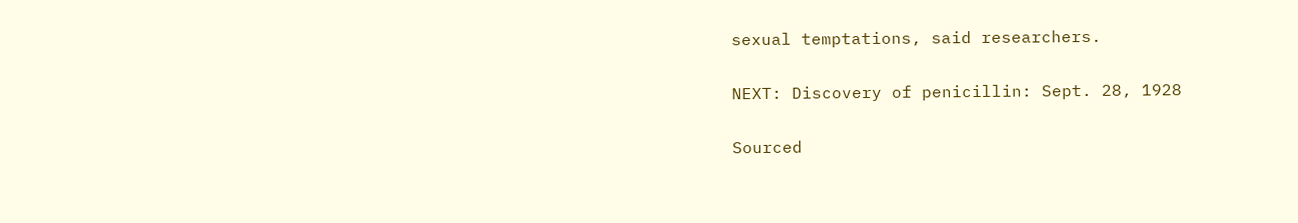sexual temptations, said researchers.

NEXT: Discovery of penicillin: Sept. 28, 1928

Sourced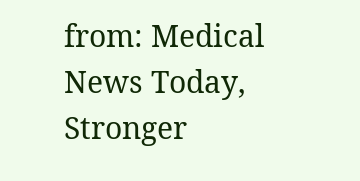from: Medical News Today, Stronger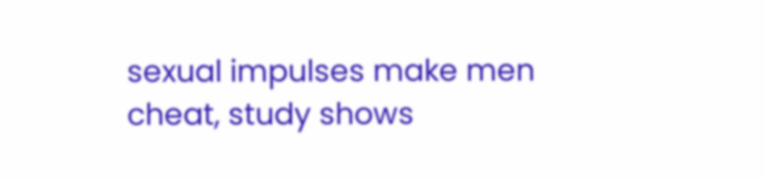sexual impulses make men cheat, study shows